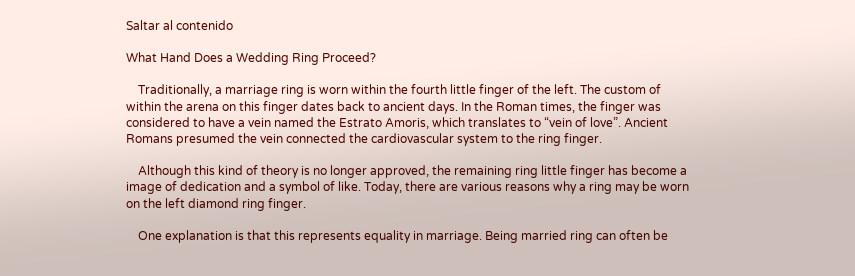Saltar al contenido

What Hand Does a Wedding Ring Proceed?

    Traditionally, a marriage ring is worn within the fourth little finger of the left. The custom of within the arena on this finger dates back to ancient days. In the Roman times, the finger was considered to have a vein named the Estrato Amoris, which translates to “vein of love”. Ancient Romans presumed the vein connected the cardiovascular system to the ring finger.

    Although this kind of theory is no longer approved, the remaining ring little finger has become a image of dedication and a symbol of like. Today, there are various reasons why a ring may be worn on the left diamond ring finger.

    One explanation is that this represents equality in marriage. Being married ring can often be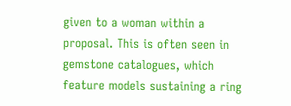given to a woman within a proposal. This is often seen in gemstone catalogues, which feature models sustaining a ring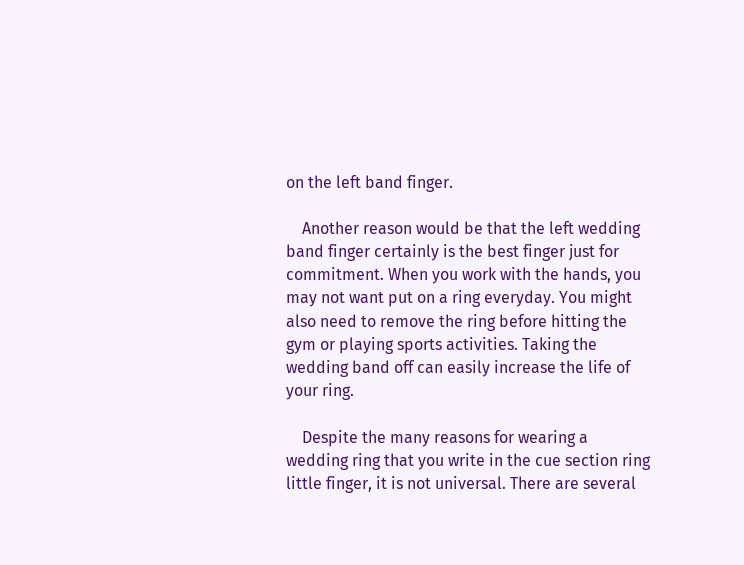on the left band finger.

    Another reason would be that the left wedding band finger certainly is the best finger just for commitment. When you work with the hands, you may not want put on a ring everyday. You might also need to remove the ring before hitting the gym or playing sports activities. Taking the wedding band off can easily increase the life of your ring.

    Despite the many reasons for wearing a wedding ring that you write in the cue section ring little finger, it is not universal. There are several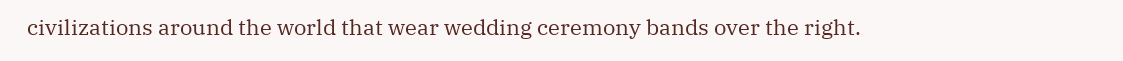civilizations around the world that wear wedding ceremony bands over the right.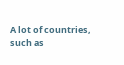A lot of countries, such as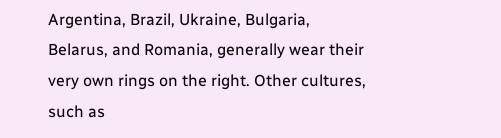Argentina, Brazil, Ukraine, Bulgaria, Belarus, and Romania, generally wear their very own rings on the right. Other cultures, such as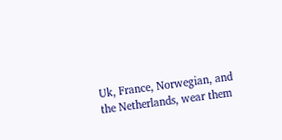Uk, France, Norwegian, and the Netherlands, wear them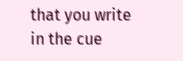that you write in the cue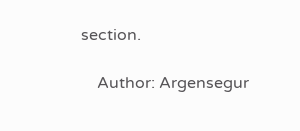section.

    Author: Argensegur